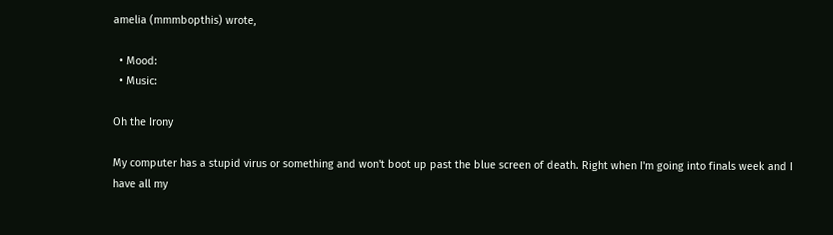amelia (mmmbopthis) wrote,

  • Mood:
  • Music:

Oh the Irony

My computer has a stupid virus or something and won't boot up past the blue screen of death. Right when I'm going into finals week and I have all my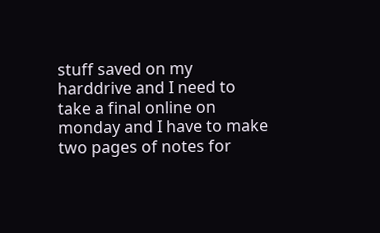stuff saved on my harddrive and I need to take a final online on monday and I have to make two pages of notes for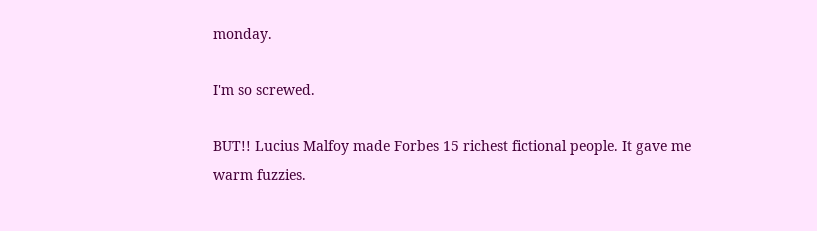monday.

I'm so screwed.

BUT!! Lucius Malfoy made Forbes 15 richest fictional people. It gave me warm fuzzies.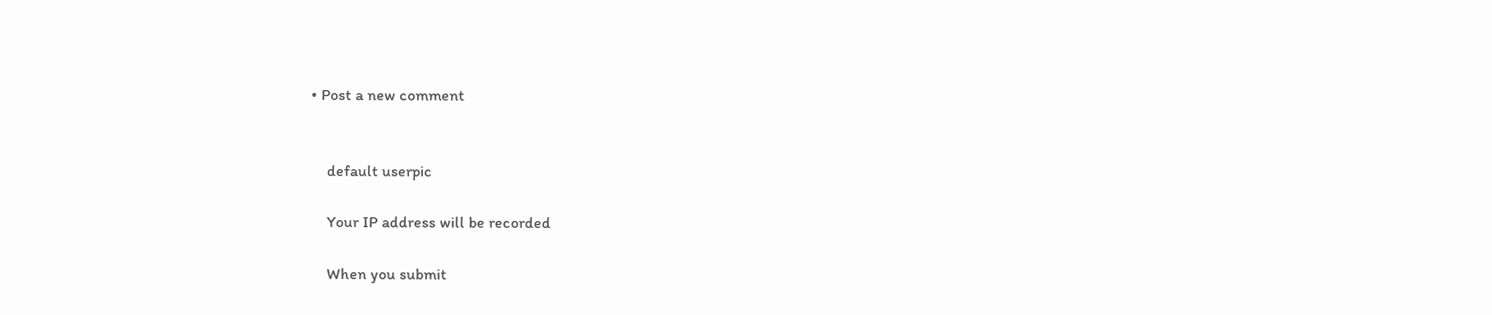• Post a new comment


    default userpic

    Your IP address will be recorded

    When you submit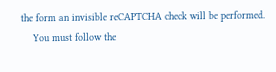the form an invisible reCAPTCHA check will be performed.
    You must follow the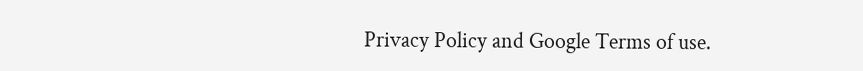Privacy Policy and Google Terms of use.